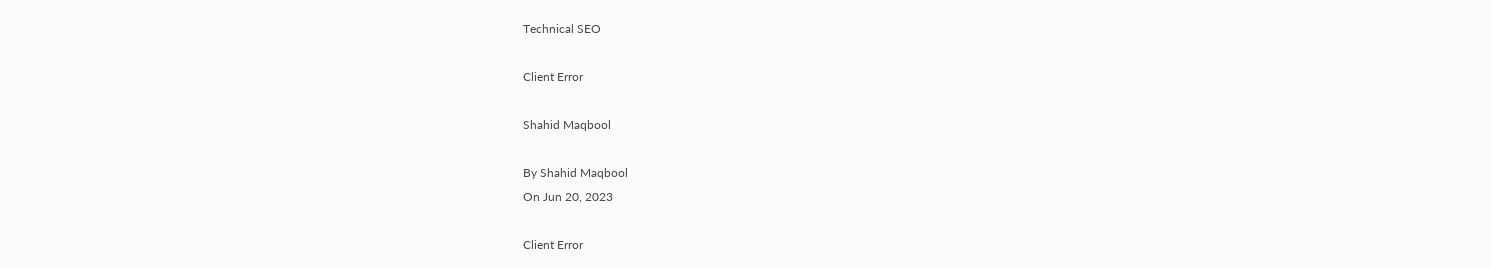Technical SEO

Client Error

Shahid Maqbool

By Shahid Maqbool
On Jun 20, 2023

Client Error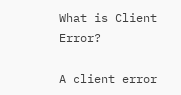What is Client Error?

A client error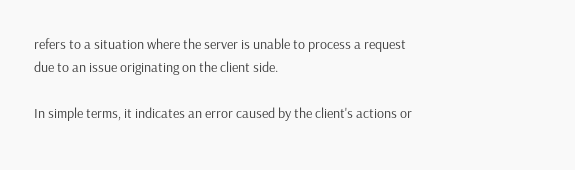refers to a situation where the server is unable to process a request due to an issue originating on the client side.

In simple terms, it indicates an error caused by the client's actions or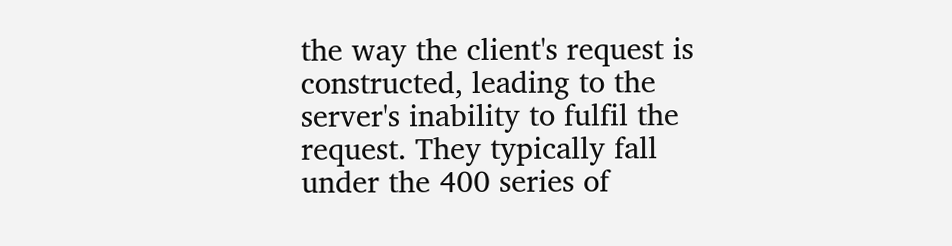the way the client's request is constructed, leading to the server's inability to fulfil the request. They typically fall under the 400 series of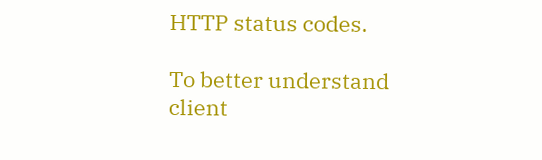HTTP status codes.

To better understand client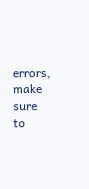errors, make sure to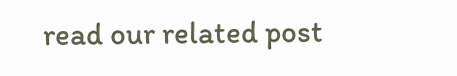read our related post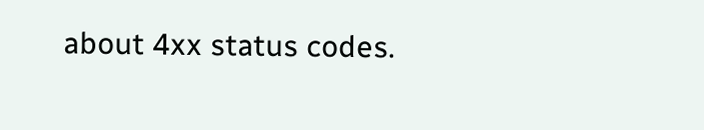about 4xx status codes.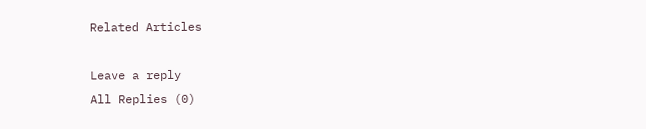Related Articles

Leave a reply
All Replies (0)